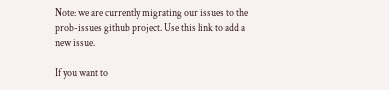Note: we are currently migrating our issues to the prob-issues github project. Use this link to add a new issue.

If you want to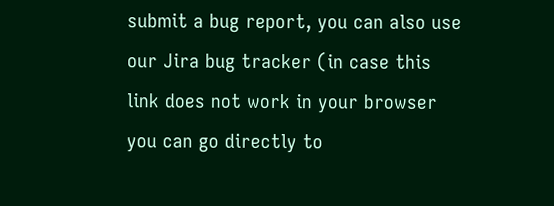submit a bug report, you can also use our Jira bug tracker (in case this link does not work in your browser you can go directly to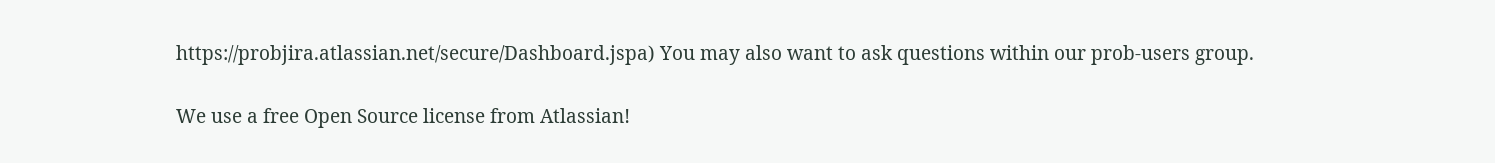https://probjira.atlassian.net/secure/Dashboard.jspa) You may also want to ask questions within our prob-users group.

We use a free Open Source license from Atlassian!